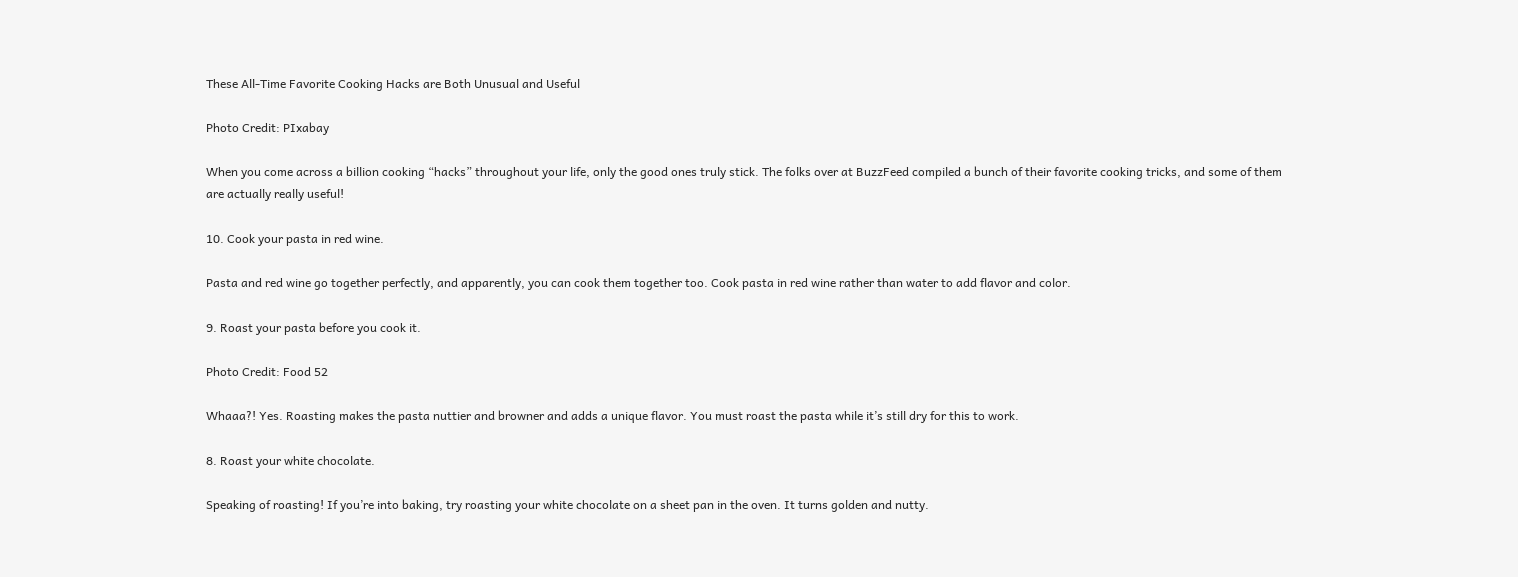These All-Time Favorite Cooking Hacks are Both Unusual and Useful

Photo Credit: PIxabay

When you come across a billion cooking “hacks” throughout your life, only the good ones truly stick. The folks over at BuzzFeed compiled a bunch of their favorite cooking tricks, and some of them are actually really useful!

10. Cook your pasta in red wine.

Pasta and red wine go together perfectly, and apparently, you can cook them together too. Cook pasta in red wine rather than water to add flavor and color.

9. Roast your pasta before you cook it.

Photo Credit: Food 52

Whaaa?! Yes. Roasting makes the pasta nuttier and browner and adds a unique flavor. You must roast the pasta while it’s still dry for this to work.

8. Roast your white chocolate.

Speaking of roasting! If you’re into baking, try roasting your white chocolate on a sheet pan in the oven. It turns golden and nutty.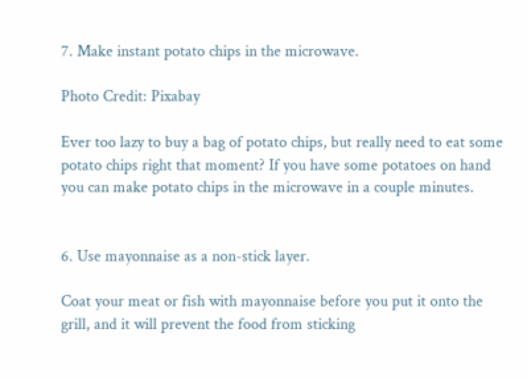7. Make instant potato chips in the microwave.

Photo Credit: Pixabay

Ever too lazy to buy a bag of potato chips, but really need to eat some potato chips right that moment? If you have some potatoes on hand you can make potato chips in the microwave in a couple minutes.


6. Use mayonnaise as a non-stick layer.

Coat your meat or fish with mayonnaise before you put it onto the grill, and it will prevent the food from sticking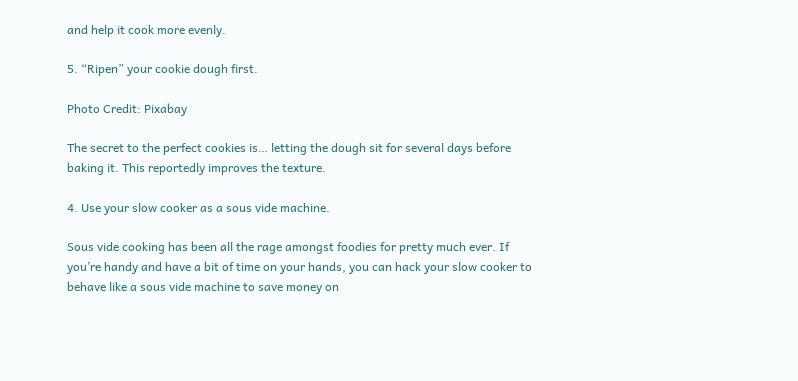and help it cook more evenly.

5. “Ripen” your cookie dough first.

Photo Credit: Pixabay

The secret to the perfect cookies is… letting the dough sit for several days before baking it. This reportedly improves the texture.

4. Use your slow cooker as a sous vide machine.

Sous vide cooking has been all the rage amongst foodies for pretty much ever. If you’re handy and have a bit of time on your hands, you can hack your slow cooker to behave like a sous vide machine to save money on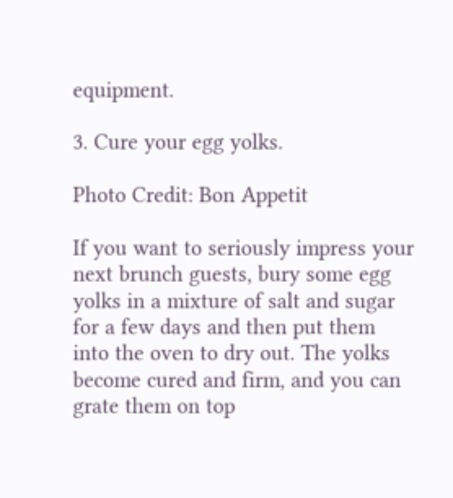equipment.

3. Cure your egg yolks.

Photo Credit: Bon Appetit

If you want to seriously impress your next brunch guests, bury some egg yolks in a mixture of salt and sugar for a few days and then put them into the oven to dry out. The yolks become cured and firm, and you can grate them on top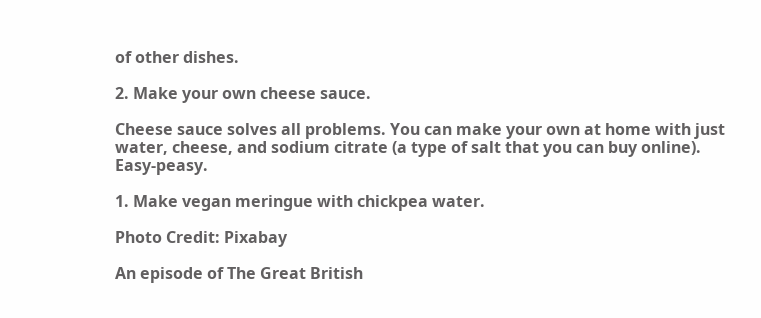of other dishes.

2. Make your own cheese sauce.

Cheese sauce solves all problems. You can make your own at home with just water, cheese, and sodium citrate (a type of salt that you can buy online). Easy-peasy.

1. Make vegan meringue with chickpea water.

Photo Credit: Pixabay

An episode of The Great British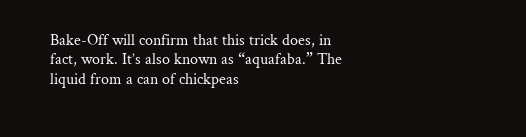Bake-Off will confirm that this trick does, in fact, work. It’s also known as “aquafaba.” The liquid from a can of chickpeas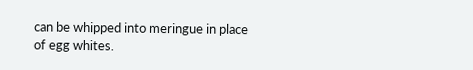can be whipped into meringue in place of egg whites.